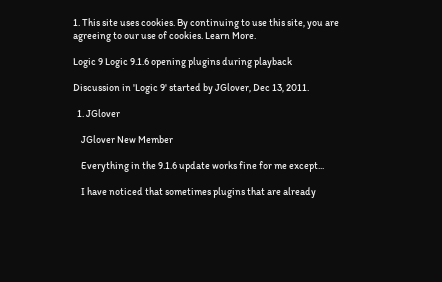1. This site uses cookies. By continuing to use this site, you are agreeing to our use of cookies. Learn More.

Logic 9 Logic 9.1.6 opening plugins during playback

Discussion in 'Logic 9' started by JGlover, Dec 13, 2011.

  1. JGlover

    JGlover New Member

    Everything in the 9.1.6 update works fine for me except...

    I have noticed that sometimes plugins that are already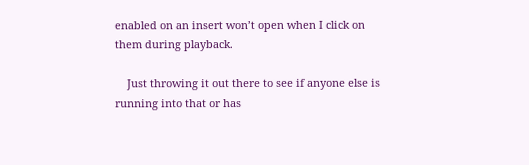enabled on an insert won’t open when I click on them during playback.

    Just throwing it out there to see if anyone else is running into that or has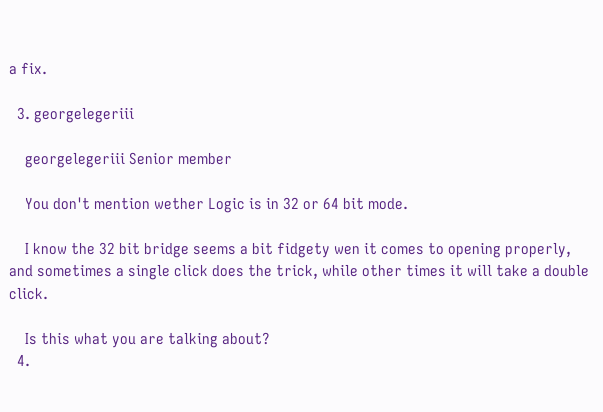a fix.

  3. georgelegeriii

    georgelegeriii Senior member

    You don't mention wether Logic is in 32 or 64 bit mode.

    I know the 32 bit bridge seems a bit fidgety wen it comes to opening properly, and sometimes a single click does the trick, while other times it will take a double click.

    Is this what you are talking about?
  4.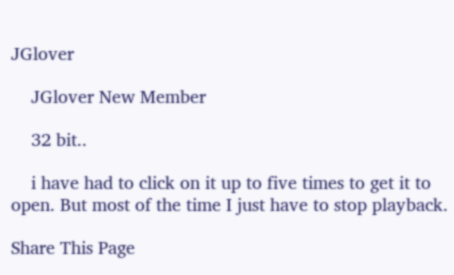JGlover

    JGlover New Member

    32 bit..

    i have had to click on it up to five times to get it to open. But most of the time I just have to stop playback.

Share This Page